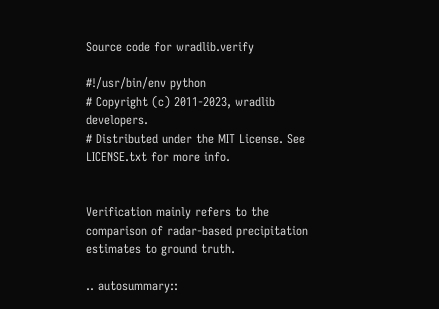Source code for wradlib.verify

#!/usr/bin/env python
# Copyright (c) 2011-2023, wradlib developers.
# Distributed under the MIT License. See LICENSE.txt for more info.


Verification mainly refers to the comparison of radar-based precipitation
estimates to ground truth.

.. autosummary::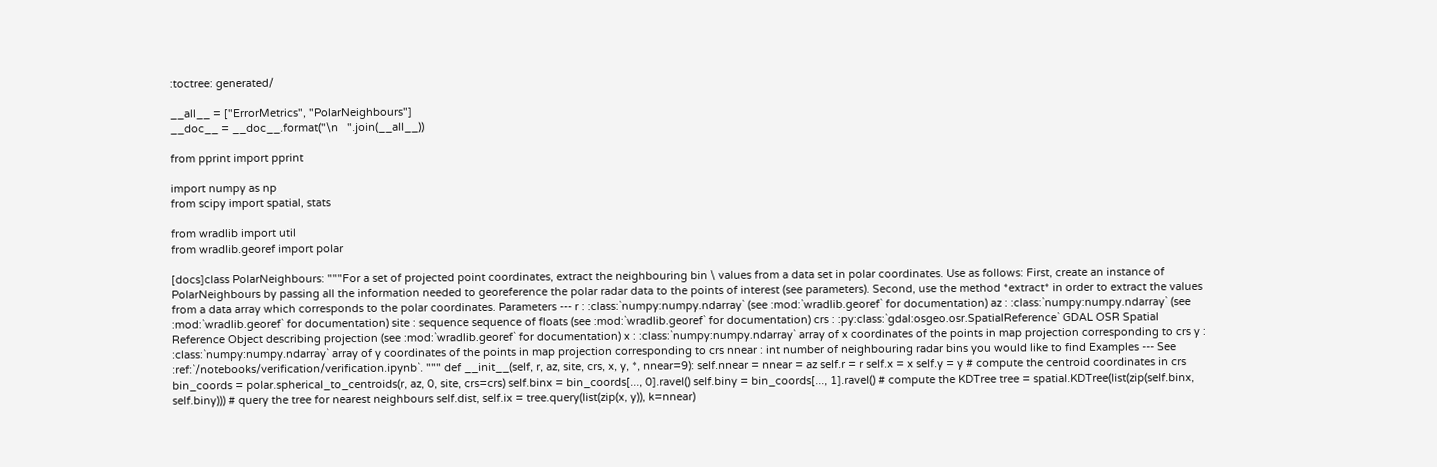:toctree: generated/

__all__ = ["ErrorMetrics", "PolarNeighbours"]
__doc__ = __doc__.format("\n   ".join(__all__))

from pprint import pprint

import numpy as np
from scipy import spatial, stats

from wradlib import util
from wradlib.georef import polar

[docs]class PolarNeighbours: """For a set of projected point coordinates, extract the neighbouring bin \ values from a data set in polar coordinates. Use as follows: First, create an instance of PolarNeighbours by passing all the information needed to georeference the polar radar data to the points of interest (see parameters). Second, use the method *extract* in order to extract the values from a data array which corresponds to the polar coordinates. Parameters --- r : :class:`numpy:numpy.ndarray` (see :mod:`wradlib.georef` for documentation) az : :class:`numpy:numpy.ndarray` (see :mod:`wradlib.georef` for documentation) site : sequence sequence of floats (see :mod:`wradlib.georef` for documentation) crs : :py:class:`gdal:osgeo.osr.SpatialReference` GDAL OSR Spatial Reference Object describing projection (see :mod:`wradlib.georef` for documentation) x : :class:`numpy:numpy.ndarray` array of x coordinates of the points in map projection corresponding to crs y : :class:`numpy:numpy.ndarray` array of y coordinates of the points in map projection corresponding to crs nnear : int number of neighbouring radar bins you would like to find Examples --- See :ref:`/notebooks/verification/verification.ipynb`. """ def __init__(self, r, az, site, crs, x, y, *, nnear=9): self.nnear = nnear = az self.r = r self.x = x self.y = y # compute the centroid coordinates in crs bin_coords = polar.spherical_to_centroids(r, az, 0, site, crs=crs) self.binx = bin_coords[..., 0].ravel() self.biny = bin_coords[..., 1].ravel() # compute the KDTree tree = spatial.KDTree(list(zip(self.binx, self.biny))) # query the tree for nearest neighbours self.dist, self.ix = tree.query(list(zip(x, y)), k=nnear)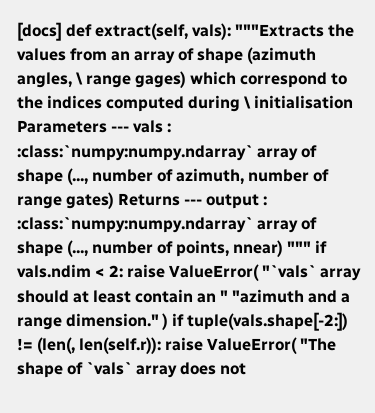[docs] def extract(self, vals): """Extracts the values from an array of shape (azimuth angles, \ range gages) which correspond to the indices computed during \ initialisation Parameters --- vals : :class:`numpy:numpy.ndarray` array of shape (..., number of azimuth, number of range gates) Returns --- output : :class:`numpy:numpy.ndarray` array of shape (..., number of points, nnear) """ if vals.ndim < 2: raise ValueError( "`vals` array should at least contain an " "azimuth and a range dimension." ) if tuple(vals.shape[-2:]) != (len(, len(self.r)): raise ValueError( "The shape of `vals` array does not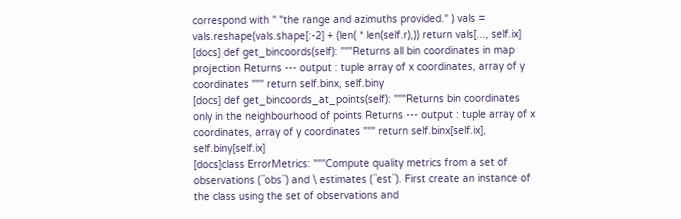correspond with " "the range and azimuths provided." ) vals = vals.reshape(vals.shape[:-2] + (len( * len(self.r),)) return vals[..., self.ix]
[docs] def get_bincoords(self): """Returns all bin coordinates in map projection Returns --- output : tuple array of x coordinates, array of y coordinates """ return self.binx, self.biny
[docs] def get_bincoords_at_points(self): """Returns bin coordinates only in the neighbourhood of points Returns --- output : tuple array of x coordinates, array of y coordinates """ return self.binx[self.ix], self.biny[self.ix]
[docs]class ErrorMetrics: """Compute quality metrics from a set of observations (``obs``) and \ estimates (``est``). First create an instance of the class using the set of observations and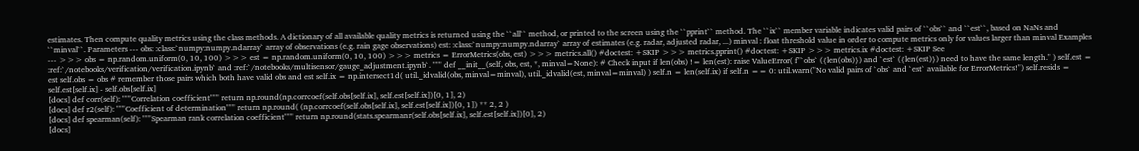estimates. Then compute quality metrics using the class methods. A dictionary of all available quality metrics is returned using the ``all`` method, or printed to the screen using the ``pprint`` method. The ``ix`` member variable indicates valid pairs of ``obs`` and ``est``, based on NaNs and ``minval``. Parameters --- obs: :class:`numpy:numpy.ndarray` array of observations (e.g. rain gage observations) est: :class:`numpy:numpy.ndarray` array of estimates (e.g. radar, adjusted radar, ...) minval : float threshold value in order to compute metrics only for values larger than minval Examples --- >>> obs = np.random.uniform(0, 10, 100) >>> est = np.random.uniform(0, 10, 100) >>> metrics = ErrorMetrics(obs, est) >>> metrics.all() #doctest: +SKIP >>> metrics.pprint() #doctest: +SKIP >>> metrics.ix #doctest: +SKIP See :ref:`/notebooks/verification/verification.ipynb` and :ref:`/notebooks/multisensor/gauge_adjustment.ipynb`. """ def __init__(self, obs, est, *, minval=None): # Check input if len(obs) != len(est): raise ValueError( f"`obs` ({len(obs)}) and `est` ({len(est)}) need to have the same length." ) self.est = est self.obs = obs # remember those pairs which both have valid obs and est self.ix = np.intersect1d( util._idvalid(obs, minval=minval), util._idvalid(est, minval=minval) ) self.n = len(self.ix) if self.n == 0: util.warn("No valid pairs of `obs` and `est` available for ErrorMetrics!") self.resids = self.est[self.ix] - self.obs[self.ix]
[docs] def corr(self): """Correlation coefficient""" return np.round(np.corrcoef(self.obs[self.ix], self.est[self.ix])[0, 1], 2)
[docs] def r2(self): """Coefficient of determination""" return np.round( (np.corrcoef(self.obs[self.ix], self.est[self.ix])[0, 1]) ** 2, 2 )
[docs] def spearman(self): """Spearman rank correlation coefficient""" return np.round(stats.spearmanr(self.obs[self.ix], self.est[self.ix])[0], 2)
[docs]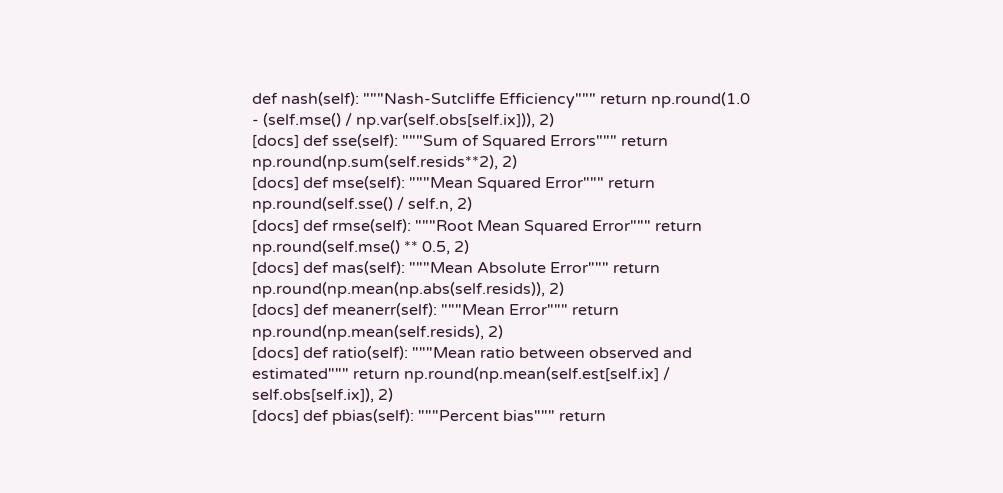def nash(self): """Nash-Sutcliffe Efficiency""" return np.round(1.0 - (self.mse() / np.var(self.obs[self.ix])), 2)
[docs] def sse(self): """Sum of Squared Errors""" return np.round(np.sum(self.resids**2), 2)
[docs] def mse(self): """Mean Squared Error""" return np.round(self.sse() / self.n, 2)
[docs] def rmse(self): """Root Mean Squared Error""" return np.round(self.mse() ** 0.5, 2)
[docs] def mas(self): """Mean Absolute Error""" return np.round(np.mean(np.abs(self.resids)), 2)
[docs] def meanerr(self): """Mean Error""" return np.round(np.mean(self.resids), 2)
[docs] def ratio(self): """Mean ratio between observed and estimated""" return np.round(np.mean(self.est[self.ix] / self.obs[self.ix]), 2)
[docs] def pbias(self): """Percent bias""" return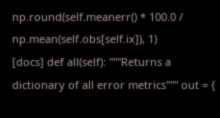np.round(self.meanerr() * 100.0 / np.mean(self.obs[self.ix]), 1)
[docs] def all(self): """Returns a dictionary of all error metrics""" out = {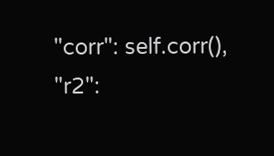"corr": self.corr(), "r2":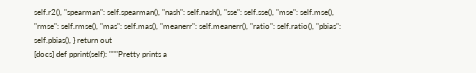self.r2(), "spearman": self.spearman(), "nash": self.nash(), "sse": self.sse(), "mse": self.mse(), "rmse": self.rmse(), "mas": self.mas(), "meanerr": self.meanerr(), "ratio": self.ratio(), "pbias": self.pbias(), } return out
[docs] def pprint(self): """Pretty prints a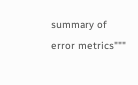summary of error metrics"""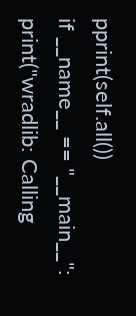pprint(self.all())
if __name__ == "__main__": print("wradlib: Calling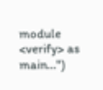module <verify> as main...")